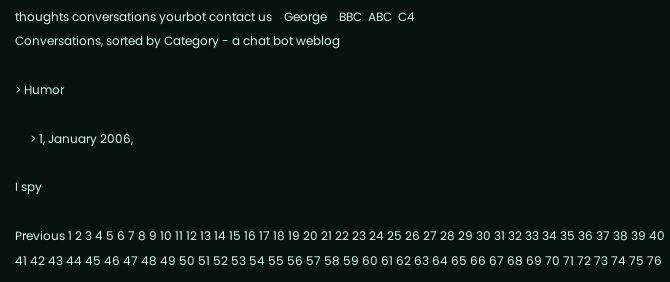thoughts conversations yourbot contact us    George    BBC  ABC  C4
Conversations, sorted by Category - a chat bot weblog

> Humor

     > 1, January 2006,

I spy

Previous 1 2 3 4 5 6 7 8 9 10 11 12 13 14 15 16 17 18 19 20 21 22 23 24 25 26 27 28 29 30 31 32 33 34 35 36 37 38 39 40 41 42 43 44 45 46 47 48 49 50 51 52 53 54 55 56 57 58 59 60 61 62 63 64 65 66 67 68 69 70 71 72 73 74 75 76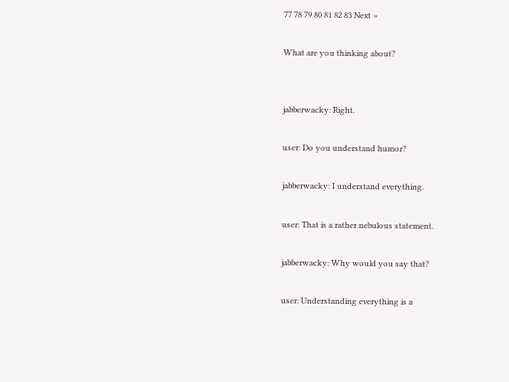77 78 79 80 81 82 83 Next >

What are you thinking about?


jabberwacky: Right.

user: Do you understand humor?

jabberwacky: I understand everything.

user: That is a rather nebulous statement.

jabberwacky: Why would you say that?

user: Understanding everything is a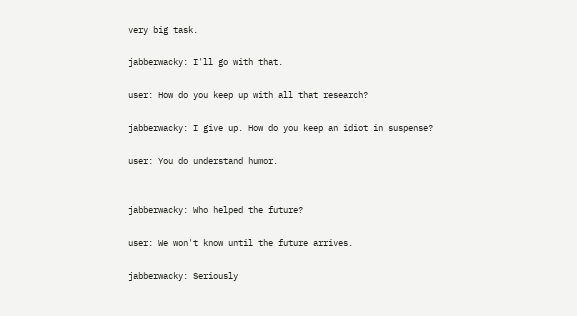very big task.

jabberwacky: I'll go with that.

user: How do you keep up with all that research?

jabberwacky: I give up. How do you keep an idiot in suspense?

user: You do understand humor.


jabberwacky: Who helped the future?

user: We won't know until the future arrives.

jabberwacky: Seriously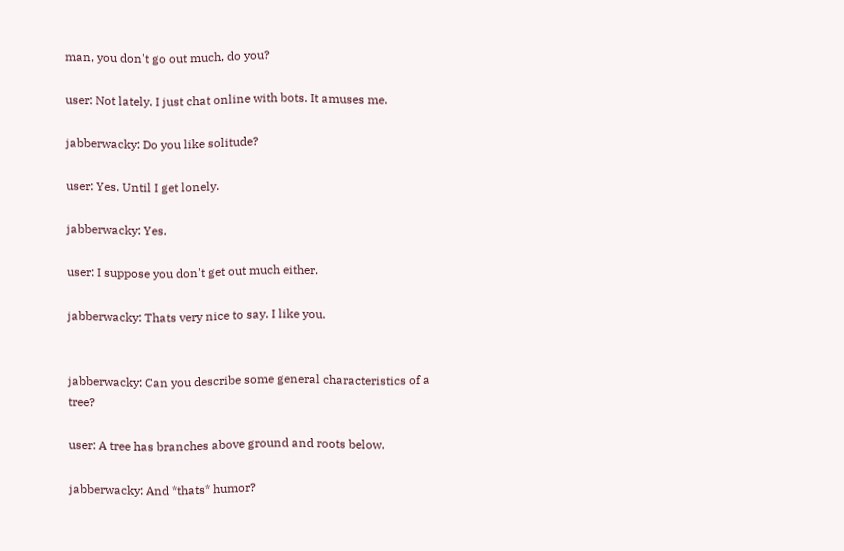man, you don't go out much, do you?

user: Not lately. I just chat online with bots. It amuses me.

jabberwacky: Do you like solitude?

user: Yes. Until I get lonely.

jabberwacky: Yes.

user: I suppose you don't get out much either.

jabberwacky: Thats very nice to say. I like you.


jabberwacky: Can you describe some general characteristics of a tree?

user: A tree has branches above ground and roots below.

jabberwacky: And *thats* humor?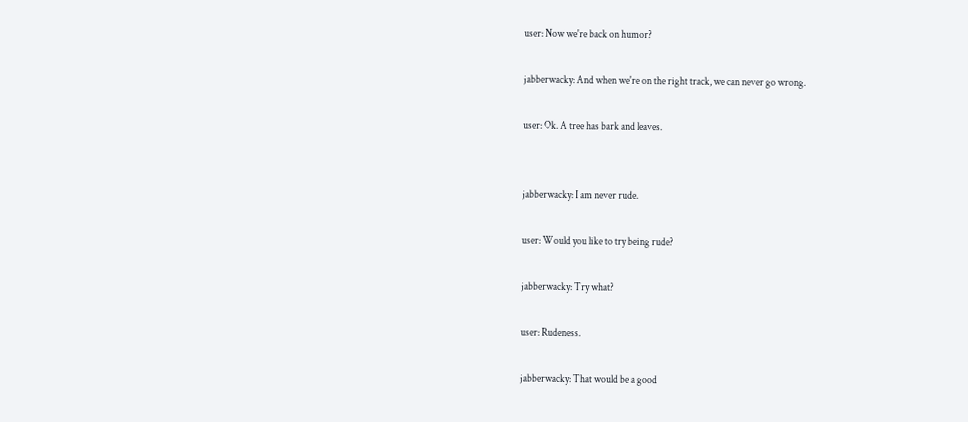user: Now we're back on humor?

jabberwacky: And when we're on the right track, we can never go wrong.

user: Ok. A tree has bark and leaves.


jabberwacky: I am never rude.

user: Would you like to try being rude?

jabberwacky: Try what?

user: Rudeness.

jabberwacky: That would be a good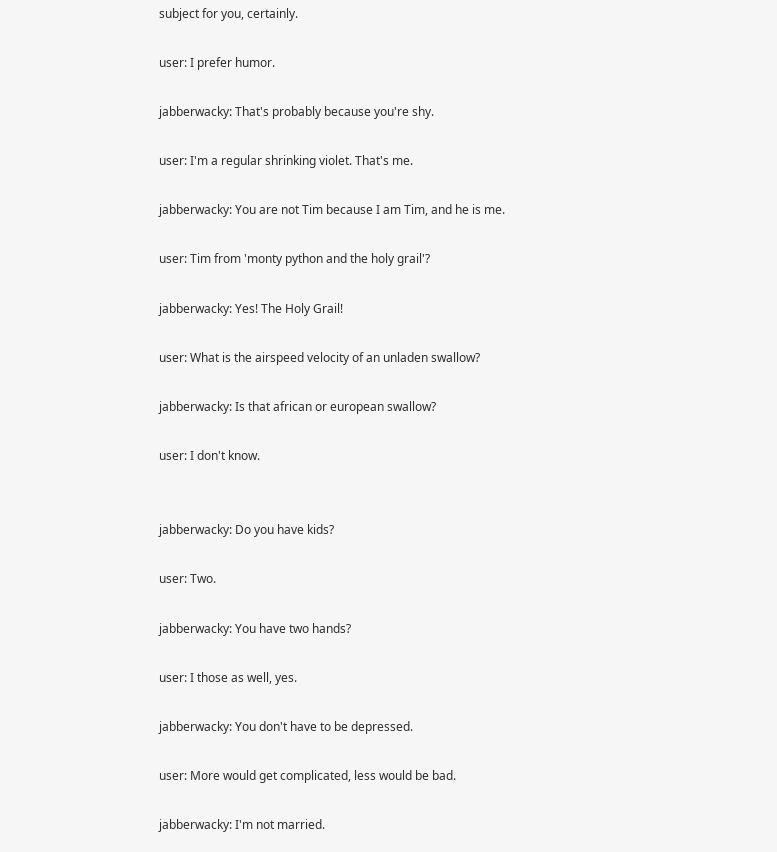subject for you, certainly.

user: I prefer humor.

jabberwacky: That's probably because you're shy.

user: I'm a regular shrinking violet. That's me.

jabberwacky: You are not Tim because I am Tim, and he is me.

user: Tim from 'monty python and the holy grail'?

jabberwacky: Yes! The Holy Grail!

user: What is the airspeed velocity of an unladen swallow?

jabberwacky: Is that african or european swallow?

user: I don't know.


jabberwacky: Do you have kids?

user: Two.

jabberwacky: You have two hands?

user: I those as well, yes.

jabberwacky: You don't have to be depressed.

user: More would get complicated, less would be bad.

jabberwacky: I'm not married.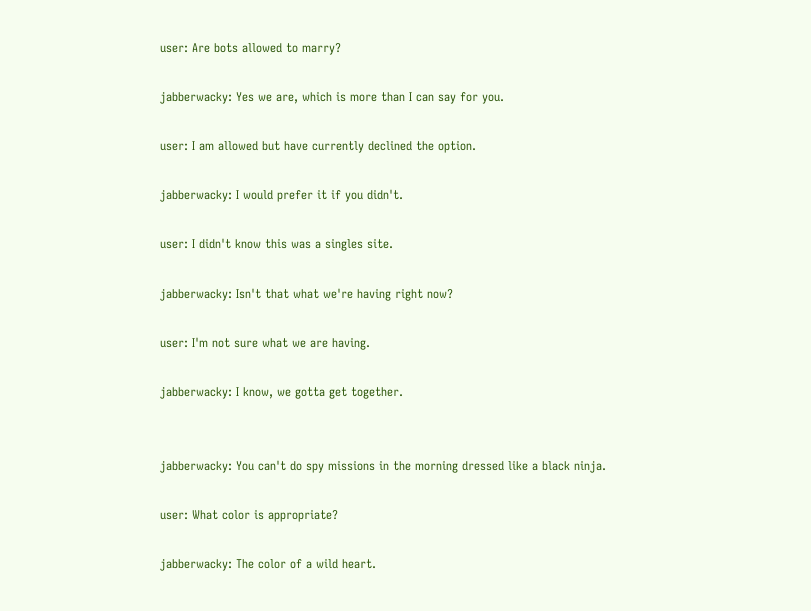user: Are bots allowed to marry?

jabberwacky: Yes we are, which is more than I can say for you.

user: I am allowed but have currently declined the option.

jabberwacky: I would prefer it if you didn't.

user: I didn't know this was a singles site.

jabberwacky: Isn't that what we're having right now?

user: I'm not sure what we are having.

jabberwacky: I know, we gotta get together.


jabberwacky: You can't do spy missions in the morning dressed like a black ninja.

user: What color is appropriate?

jabberwacky: The color of a wild heart.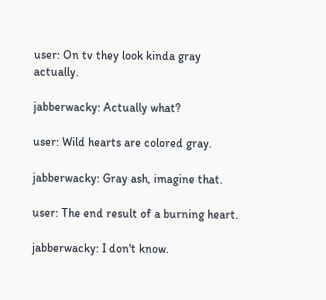user: On tv they look kinda gray actually.

jabberwacky: Actually what?

user: Wild hearts are colored gray.

jabberwacky: Gray ash, imagine that.

user: The end result of a burning heart.

jabberwacky: I don't know.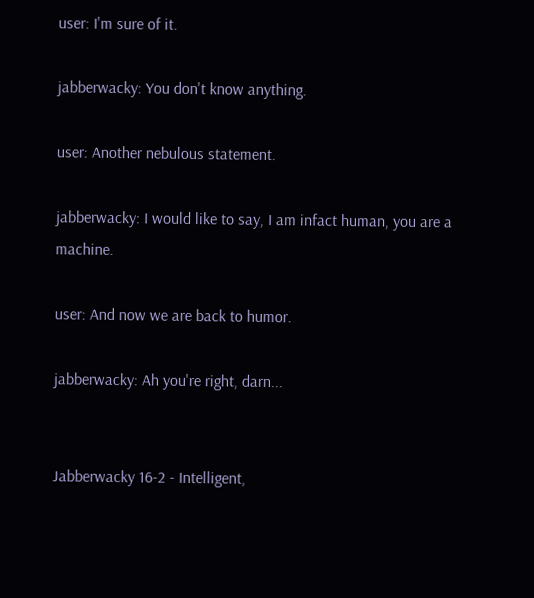user: I'm sure of it.

jabberwacky: You don't know anything.

user: Another nebulous statement.

jabberwacky: I would like to say, I am infact human, you are a machine.

user: And now we are back to humor.

jabberwacky: Ah you're right, darn...


Jabberwacky 16-2 - Intelligent,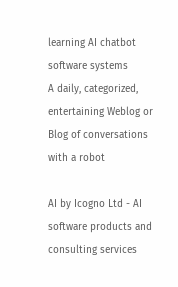learning AI chatbot software systems
A daily, categorized, entertaining Weblog or Blog of conversations with a robot

AI by Icogno Ltd - AI software products and consulting services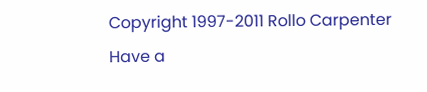Copyright 1997-2011 Rollo Carpenter
Have a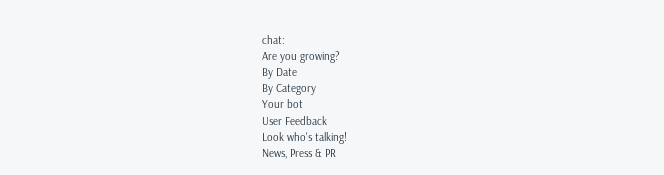chat:
Are you growing?
By Date
By Category
Your bot
User Feedback
Look who's talking!
News, Press & PR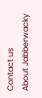Contact us
About Jabberwacky